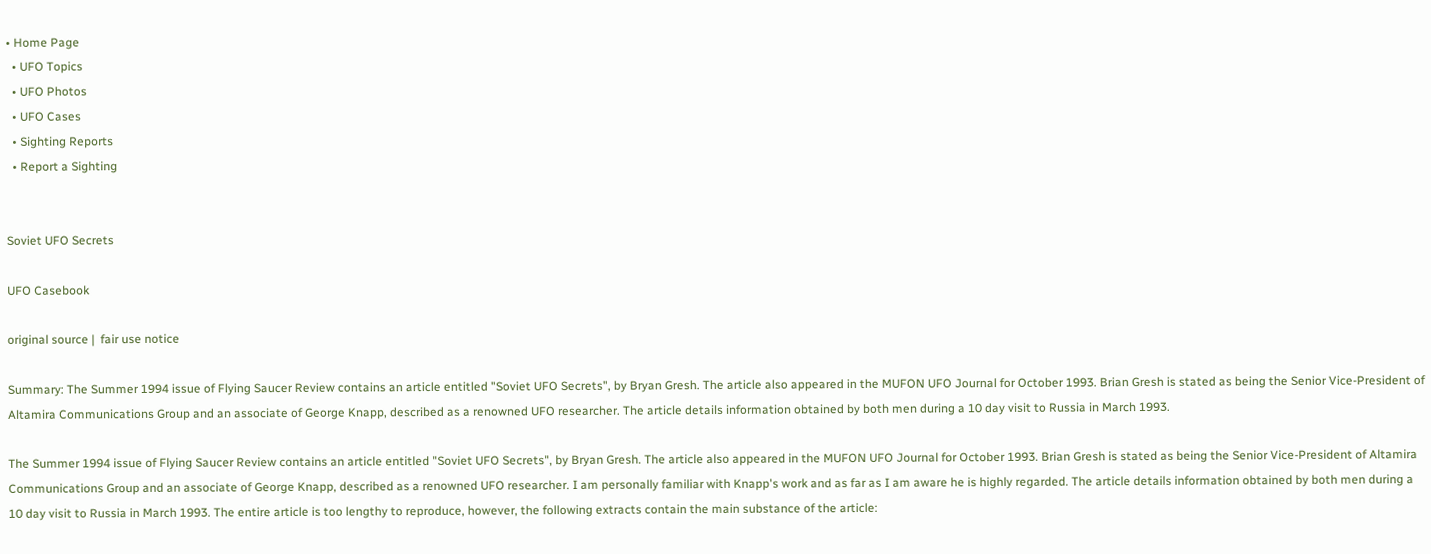• Home Page
  • UFO Topics
  • UFO Photos
  • UFO Cases
  • Sighting Reports
  • Report a Sighting


Soviet UFO Secrets

UFO Casebook

original source |  fair use notice

Summary: The Summer 1994 issue of Flying Saucer Review contains an article entitled "Soviet UFO Secrets", by Bryan Gresh. The article also appeared in the MUFON UFO Journal for October 1993. Brian Gresh is stated as being the Senior Vice-President of Altamira Communications Group and an associate of George Knapp, described as a renowned UFO researcher. The article details information obtained by both men during a 10 day visit to Russia in March 1993.

The Summer 1994 issue of Flying Saucer Review contains an article entitled "Soviet UFO Secrets", by Bryan Gresh. The article also appeared in the MUFON UFO Journal for October 1993. Brian Gresh is stated as being the Senior Vice-President of Altamira Communications Group and an associate of George Knapp, described as a renowned UFO researcher. I am personally familiar with Knapp's work and as far as I am aware he is highly regarded. The article details information obtained by both men during a 10 day visit to Russia in March 1993. The entire article is too lengthy to reproduce, however, the following extracts contain the main substance of the article: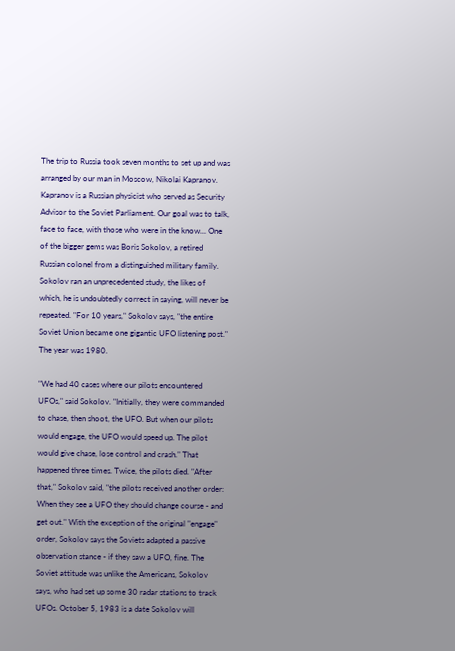The trip to Russia took seven months to set up and was arranged by our man in Moscow, Nikolai Kapranov. Kapranov is a Russian physicist who served as Security Advisor to the Soviet Parliament. Our goal was to talk, face to face, with those who were in the know... One of the bigger gems was Boris Sokolov, a retired Russian colonel from a distinguished military family. Sokolov ran an unprecedented study, the likes of which, he is undoubtedly correct in saying, will never be repeated. "For 10 years," Sokolov says, "the entire Soviet Union became one gigantic UFO listening post." The year was 1980.

"We had 40 cases where our pilots encountered UFOs," said Sokolov. "Initially, they were commanded to chase, then shoot, the UFO. But when our pilots would engage, the UFO would speed up. The pilot would give chase, lose control and crash." That happened three times. Twice, the pilots died. "After that," Sokolov said, "the pilots received another order: When they see a UFO they should change course - and get out." With the exception of the original "engage" order, Sokolov says the Soviets adapted a passive observation stance - if they saw a UFO, fine. The Soviet attitude was unlike the Americans, Sokolov says, who had set up some 30 radar stations to track UFOs. October 5, 1983 is a date Sokolov will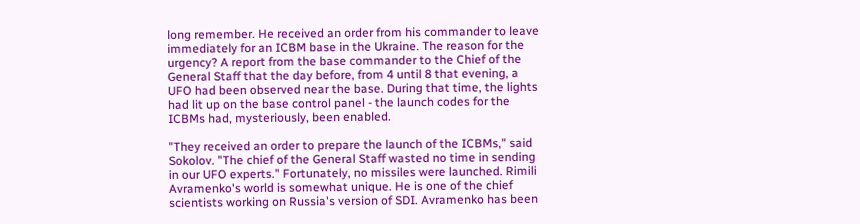long remember. He received an order from his commander to leave immediately for an ICBM base in the Ukraine. The reason for the urgency? A report from the base commander to the Chief of the General Staff that the day before, from 4 until 8 that evening, a UFO had been observed near the base. During that time, the lights had lit up on the base control panel - the launch codes for the ICBMs had, mysteriously, been enabled.

"They received an order to prepare the launch of the ICBMs," said Sokolov. "The chief of the General Staff wasted no time in sending in our UFO experts." Fortunately, no missiles were launched. Rimili Avramenko's world is somewhat unique. He is one of the chief scientists working on Russia's version of SDI. Avramenko has been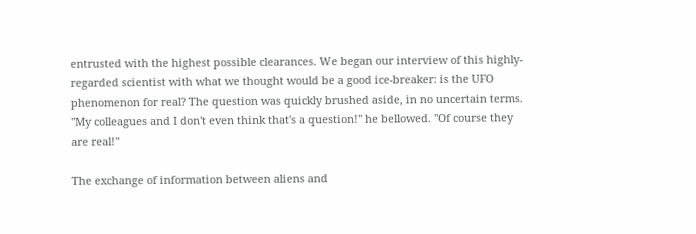entrusted with the highest possible clearances. We began our interview of this highly-regarded scientist with what we thought would be a good ice-breaker: is the UFO phenomenon for real? The question was quickly brushed aside, in no uncertain terms. "My colleagues and I don't even think that's a question!" he bellowed. "Of course they are real!"

The exchange of information between aliens and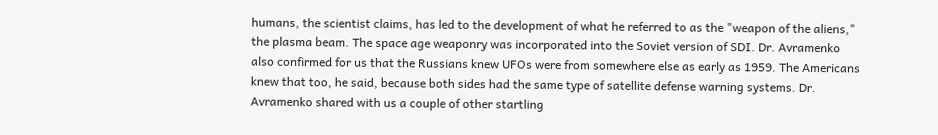humans, the scientist claims, has led to the development of what he referred to as the "weapon of the aliens," the plasma beam. The space age weaponry was incorporated into the Soviet version of SDI. Dr. Avramenko also confirmed for us that the Russians knew UFOs were from somewhere else as early as 1959. The Americans knew that too, he said, because both sides had the same type of satellite defense warning systems. Dr. Avramenko shared with us a couple of other startling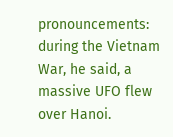pronouncements: during the Vietnam War, he said, a massive UFO flew over Hanoi.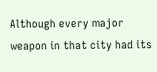Although every major weapon in that city had its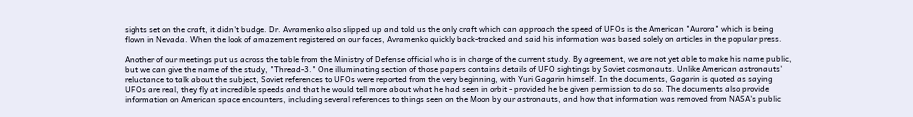sights set on the craft, it didn't budge. Dr. Avramenko also slipped up and told us the only craft which can approach the speed of UFOs is the American "Aurora" which is being flown in Nevada. When the look of amazement registered on our faces, Avramenko quickly back-tracked and said his information was based solely on articles in the popular press.

Another of our meetings put us across the table from the Ministry of Defense official who is in charge of the current study. By agreement, we are not yet able to make his name public, but we can give the name of the study, "Thread-3." One illuminating section of those papers contains details of UFO sightings by Soviet cosmonauts. Unlike American astronauts' reluctance to talk about the subject, Soviet references to UFOs were reported from the very beginning, with Yuri Gagarin himself. In the documents, Gagarin is quoted as saying UFOs are real, they fly at incredible speeds and that he would tell more about what he had seen in orbit - provided he be given permission to do so. The documents also provide information on American space encounters, including several references to things seen on the Moon by our astronauts, and how that information was removed from NASA's public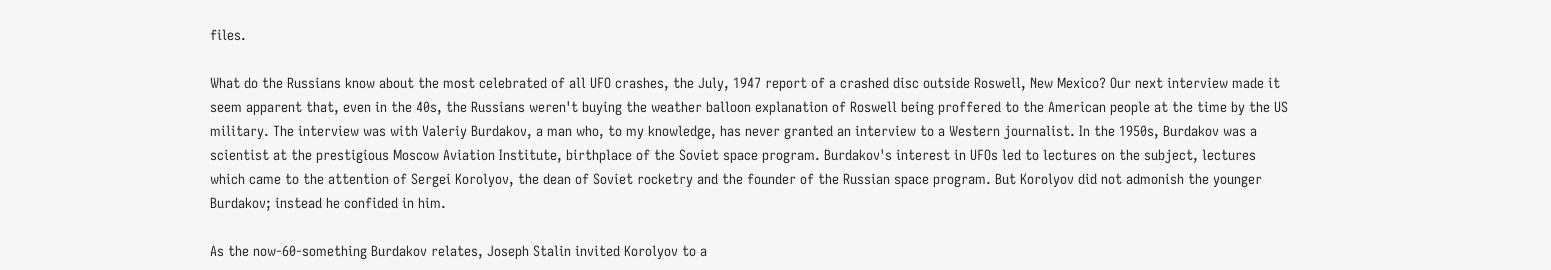files.

What do the Russians know about the most celebrated of all UFO crashes, the July, 1947 report of a crashed disc outside Roswell, New Mexico? Our next interview made it seem apparent that, even in the 40s, the Russians weren't buying the weather balloon explanation of Roswell being proffered to the American people at the time by the US military. The interview was with Valeriy Burdakov, a man who, to my knowledge, has never granted an interview to a Western journalist. In the 1950s, Burdakov was a scientist at the prestigious Moscow Aviation Institute, birthplace of the Soviet space program. Burdakov's interest in UFOs led to lectures on the subject, lectures which came to the attention of Sergei Korolyov, the dean of Soviet rocketry and the founder of the Russian space program. But Korolyov did not admonish the younger Burdakov; instead he confided in him.

As the now-60-something Burdakov relates, Joseph Stalin invited Korolyov to a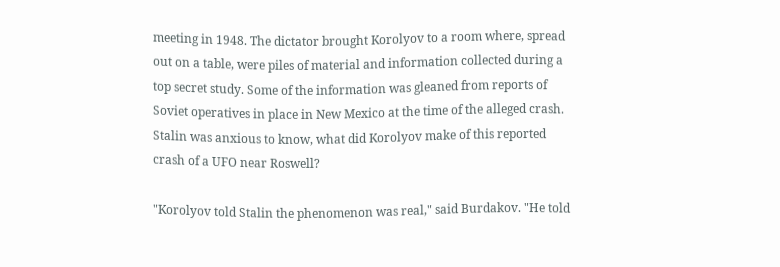meeting in 1948. The dictator brought Korolyov to a room where, spread out on a table, were piles of material and information collected during a top secret study. Some of the information was gleaned from reports of Soviet operatives in place in New Mexico at the time of the alleged crash. Stalin was anxious to know, what did Korolyov make of this reported crash of a UFO near Roswell?

"Korolyov told Stalin the phenomenon was real," said Burdakov. "He told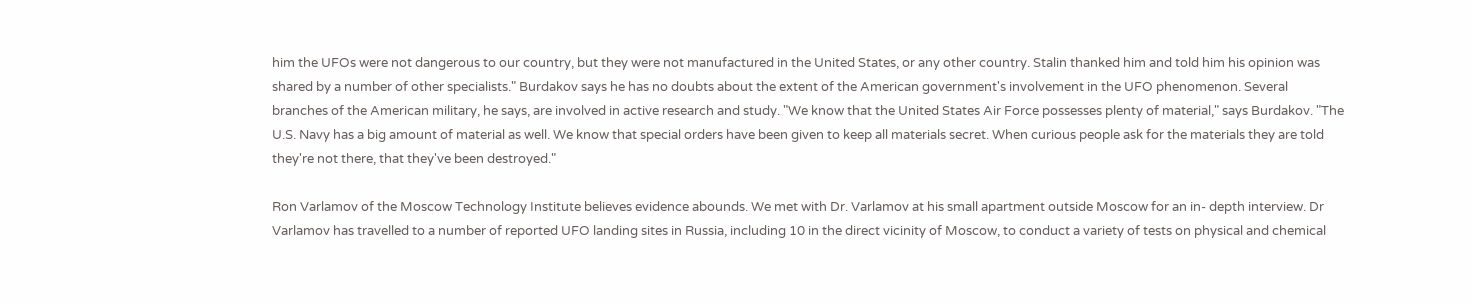him the UFOs were not dangerous to our country, but they were not manufactured in the United States, or any other country. Stalin thanked him and told him his opinion was shared by a number of other specialists." Burdakov says he has no doubts about the extent of the American government's involvement in the UFO phenomenon. Several branches of the American military, he says, are involved in active research and study. "We know that the United States Air Force possesses plenty of material," says Burdakov. "The U.S. Navy has a big amount of material as well. We know that special orders have been given to keep all materials secret. When curious people ask for the materials they are told they're not there, that they've been destroyed."

Ron Varlamov of the Moscow Technology Institute believes evidence abounds. We met with Dr. Varlamov at his small apartment outside Moscow for an in- depth interview. Dr Varlamov has travelled to a number of reported UFO landing sites in Russia, including 10 in the direct vicinity of Moscow, to conduct a variety of tests on physical and chemical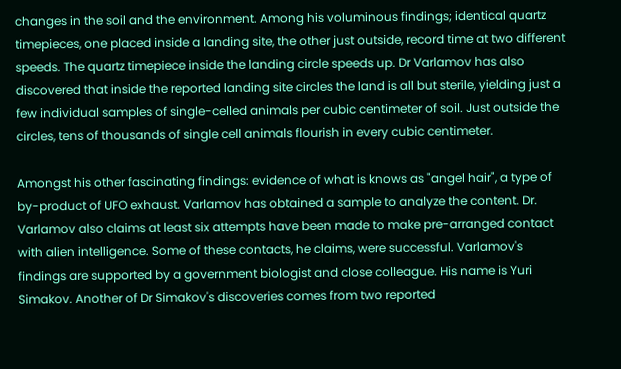changes in the soil and the environment. Among his voluminous findings; identical quartz timepieces, one placed inside a landing site, the other just outside, record time at two different speeds. The quartz timepiece inside the landing circle speeds up. Dr Varlamov has also discovered that inside the reported landing site circles the land is all but sterile, yielding just a few individual samples of single-celled animals per cubic centimeter of soil. Just outside the circles, tens of thousands of single cell animals flourish in every cubic centimeter.

Amongst his other fascinating findings: evidence of what is knows as "angel hair", a type of by-product of UFO exhaust. Varlamov has obtained a sample to analyze the content. Dr. Varlamov also claims at least six attempts have been made to make pre-arranged contact with alien intelligence. Some of these contacts, he claims, were successful. Varlamov's findings are supported by a government biologist and close colleague. His name is Yuri Simakov. Another of Dr Simakov's discoveries comes from two reported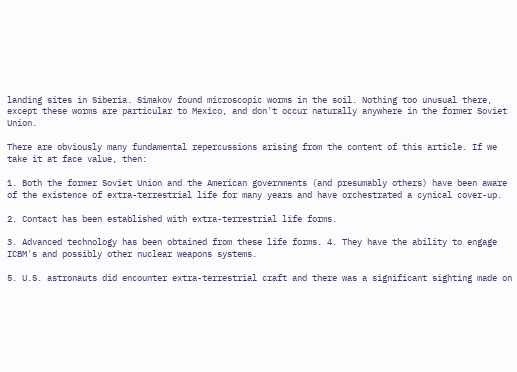landing sites in Siberia. Simakov found microscopic worms in the soil. Nothing too unusual there, except these worms are particular to Mexico, and don't occur naturally anywhere in the former Soviet Union.

There are obviously many fundamental repercussions arising from the content of this article. If we take it at face value, then:

1. Both the former Soviet Union and the American governments (and presumably others) have been aware of the existence of extra-terrestrial life for many years and have orchestrated a cynical cover-up.

2. Contact has been established with extra-terrestrial life forms.

3. Advanced technology has been obtained from these life forms. 4. They have the ability to engage ICBM's and possibly other nuclear weapons systems.

5. U.S. astronauts did encounter extra-terrestrial craft and there was a significant sighting made on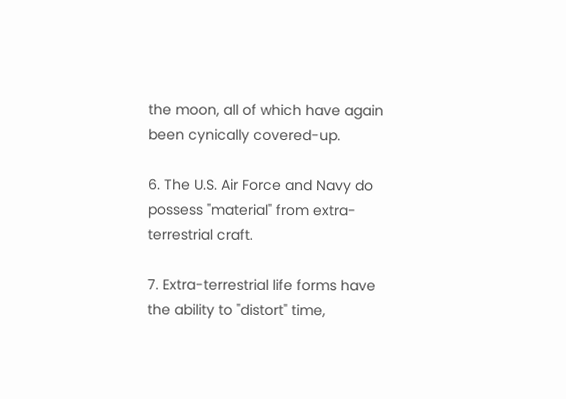the moon, all of which have again been cynically covered-up.

6. The U.S. Air Force and Navy do possess "material" from extra-terrestrial craft.

7. Extra-terrestrial life forms have the ability to "distort" time,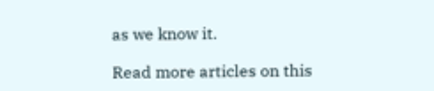as we know it.

Read more articles on this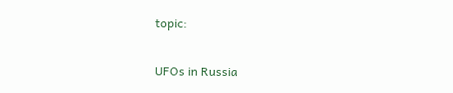topic:

UFOs in Russia